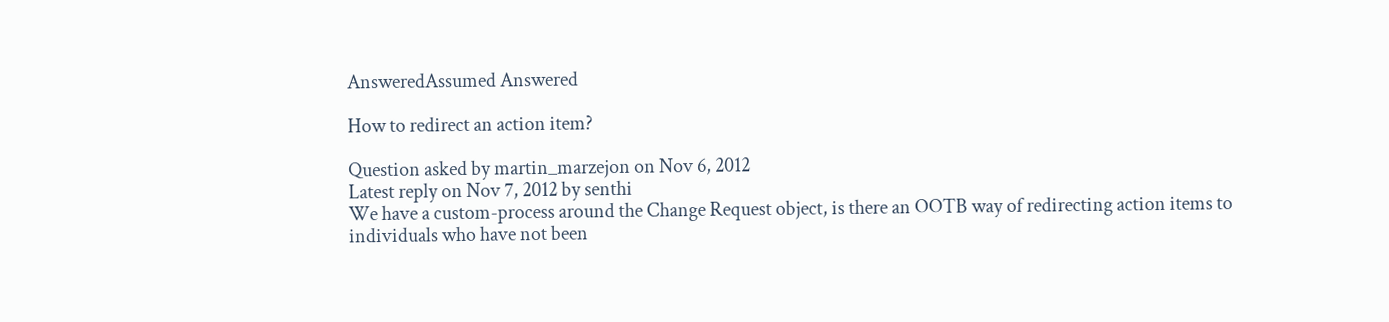AnsweredAssumed Answered

How to redirect an action item?

Question asked by martin_marzejon on Nov 6, 2012
Latest reply on Nov 7, 2012 by senthi
We have a custom-process around the Change Request object, is there an OOTB way of redirecting action items to individuals who have not been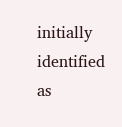initially identified as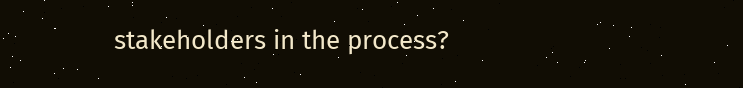stakeholders in the process?